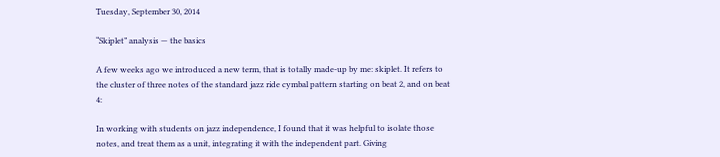Tuesday, September 30, 2014

“Skiplet” analysis — the basics

A few weeks ago we introduced a new term, that is totally made-up by me: skiplet. It refers to the cluster of three notes of the standard jazz ride cymbal pattern starting on beat 2, and on beat 4:

In working with students on jazz independence, I found that it was helpful to isolate those notes, and treat them as a unit, integrating it with the independent part. Giving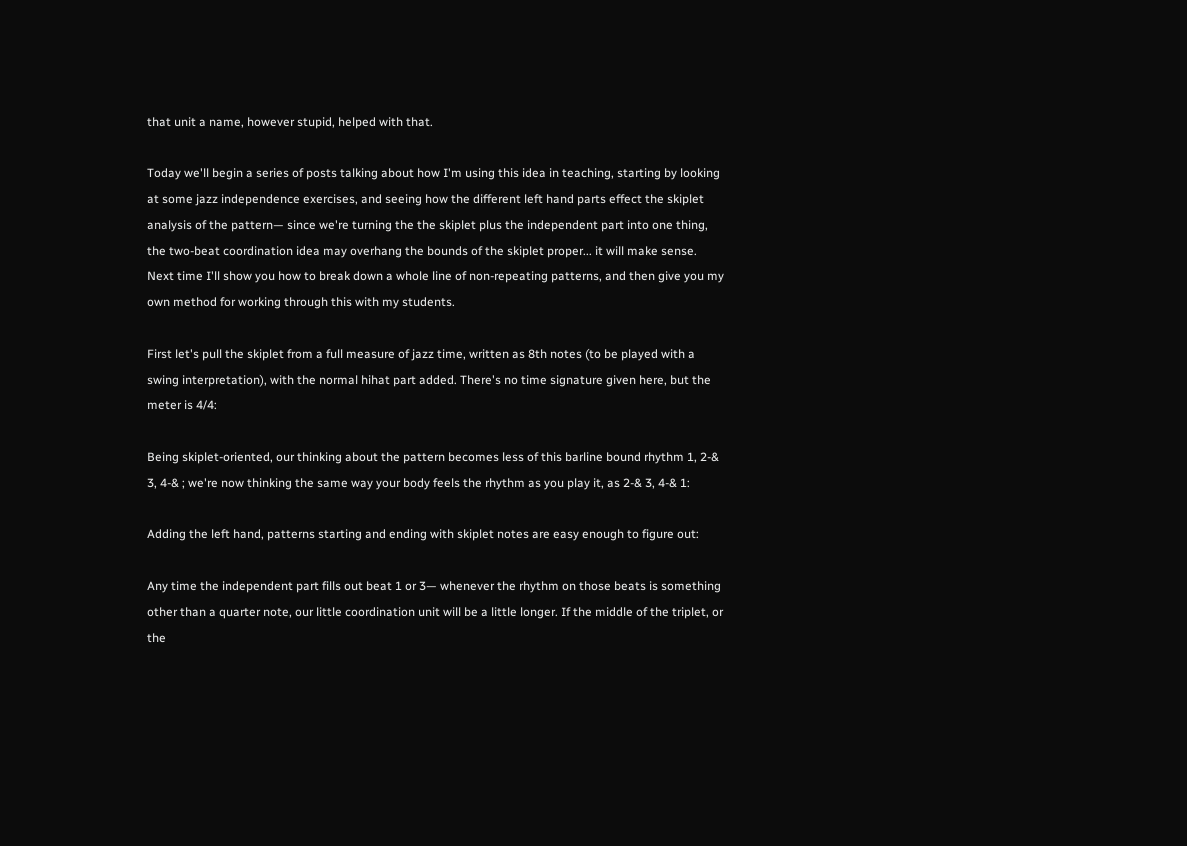that unit a name, however stupid, helped with that.

Today we'll begin a series of posts talking about how I'm using this idea in teaching, starting by looking at some jazz independence exercises, and seeing how the different left hand parts effect the skiplet analysis of the pattern— since we're turning the the skiplet plus the independent part into one thing, the two-beat coordination idea may overhang the bounds of the skiplet proper... it will make sense. Next time I'll show you how to break down a whole line of non-repeating patterns, and then give you my own method for working through this with my students.

First let's pull the skiplet from a full measure of jazz time, written as 8th notes (to be played with a swing interpretation), with the normal hihat part added. There's no time signature given here, but the meter is 4/4:

Being skiplet-oriented, our thinking about the pattern becomes less of this barline bound rhythm 1, 2-& 3, 4-& ; we're now thinking the same way your body feels the rhythm as you play it, as 2-& 3, 4-& 1:

Adding the left hand, patterns starting and ending with skiplet notes are easy enough to figure out:

Any time the independent part fills out beat 1 or 3— whenever the rhythm on those beats is something other than a quarter note, our little coordination unit will be a little longer. If the middle of the triplet, or the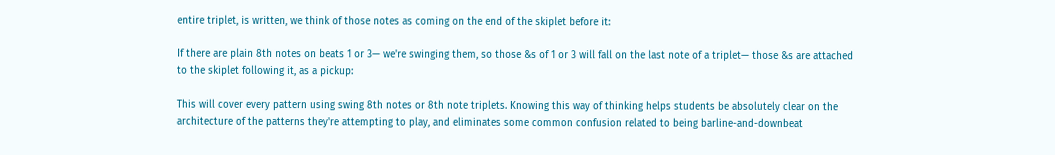entire triplet, is written, we think of those notes as coming on the end of the skiplet before it:

If there are plain 8th notes on beats 1 or 3— we're swinging them, so those &s of 1 or 3 will fall on the last note of a triplet— those &s are attached to the skiplet following it, as a pickup:

This will cover every pattern using swing 8th notes or 8th note triplets. Knowing this way of thinking helps students be absolutely clear on the architecture of the patterns they're attempting to play, and eliminates some common confusion related to being barline-and-downbeat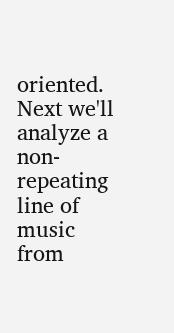oriented. Next we'll analyze a non-repeating line of music from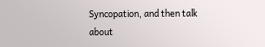Syncopation, and then talk about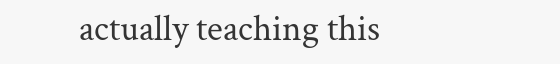actually teaching this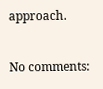approach.

No comments: